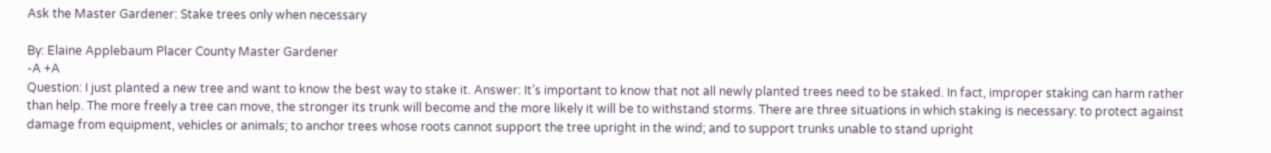Ask the Master Gardener: Stake trees only when necessary

By: Elaine Applebaum Placer County Master Gardener
-A +A
Question: I just planted a new tree and want to know the best way to stake it. Answer: It’s important to know that not all newly planted trees need to be staked. In fact, improper staking can harm rather than help. The more freely a tree can move, the stronger its trunk will become and the more likely it will be to withstand storms. There are three situations in which staking is necessary: to protect against damage from equipment, vehicles or animals; to anchor trees whose roots cannot support the tree upright in the wind; and to support trunks unable to stand upright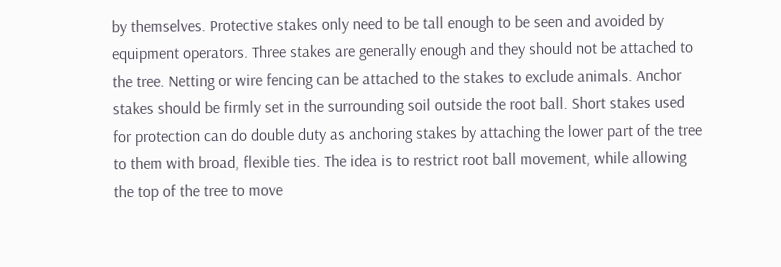by themselves. Protective stakes only need to be tall enough to be seen and avoided by equipment operators. Three stakes are generally enough and they should not be attached to the tree. Netting or wire fencing can be attached to the stakes to exclude animals. Anchor stakes should be firmly set in the surrounding soil outside the root ball. Short stakes used for protection can do double duty as anchoring stakes by attaching the lower part of the tree to them with broad, flexible ties. The idea is to restrict root ball movement, while allowing the top of the tree to move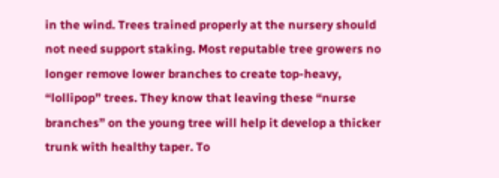in the wind. Trees trained properly at the nursery should not need support staking. Most reputable tree growers no longer remove lower branches to create top-heavy, “lollipop” trees. They know that leaving these “nurse branches” on the young tree will help it develop a thicker trunk with healthy taper. To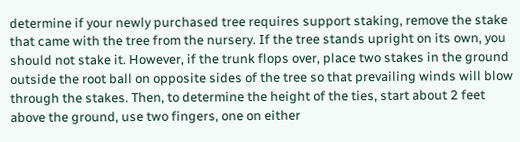determine if your newly purchased tree requires support staking, remove the stake that came with the tree from the nursery. If the tree stands upright on its own, you should not stake it. However, if the trunk flops over, place two stakes in the ground outside the root ball on opposite sides of the tree so that prevailing winds will blow through the stakes. Then, to determine the height of the ties, start about 2 feet above the ground, use two fingers, one on either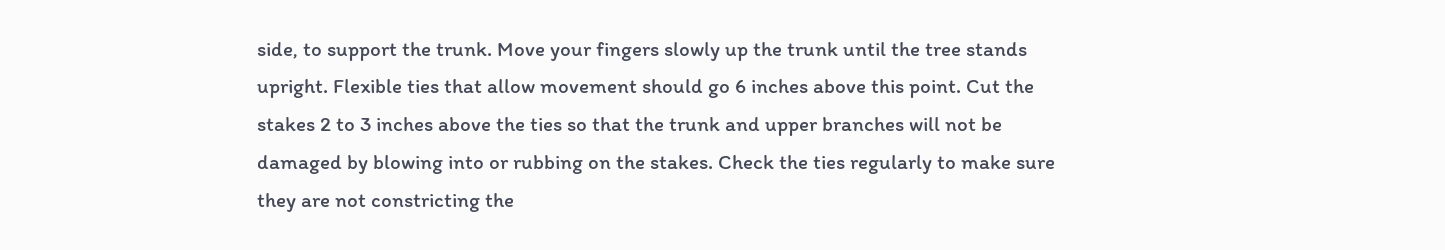side, to support the trunk. Move your fingers slowly up the trunk until the tree stands upright. Flexible ties that allow movement should go 6 inches above this point. Cut the stakes 2 to 3 inches above the ties so that the trunk and upper branches will not be damaged by blowing into or rubbing on the stakes. Check the ties regularly to make sure they are not constricting the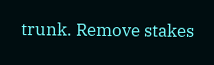trunk. Remove stakes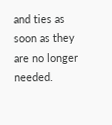and ties as soon as they are no longer needed.